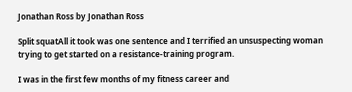Jonathan Ross by Jonathan Ross

Split squatAll it took was one sentence and I terrified an unsuspecting woman trying to get started on a resistance-training program.

I was in the first few months of my fitness career and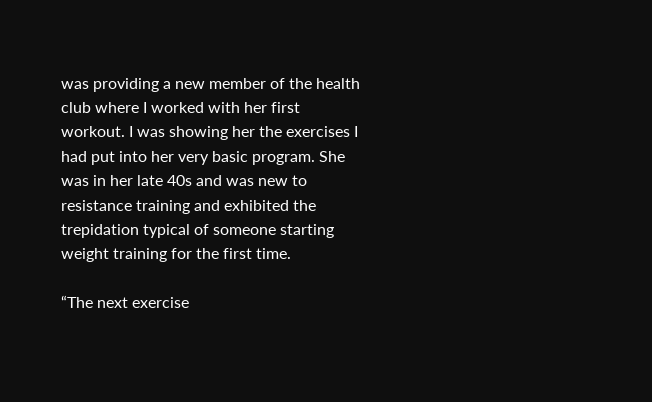was providing a new member of the health club where I worked with her first workout. I was showing her the exercises I had put into her very basic program. She was in her late 40s and was new to resistance training and exhibited the trepidation typical of someone starting weight training for the first time.

“The next exercise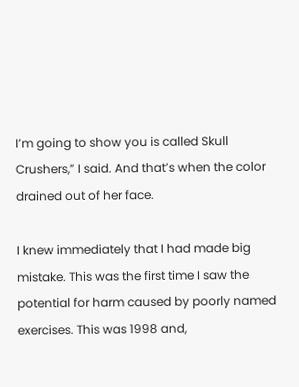I’m going to show you is called Skull Crushers,” I said. And that’s when the color drained out of her face.

I knew immediately that I had made big mistake. This was the first time I saw the potential for harm caused by poorly named exercises. This was 1998 and,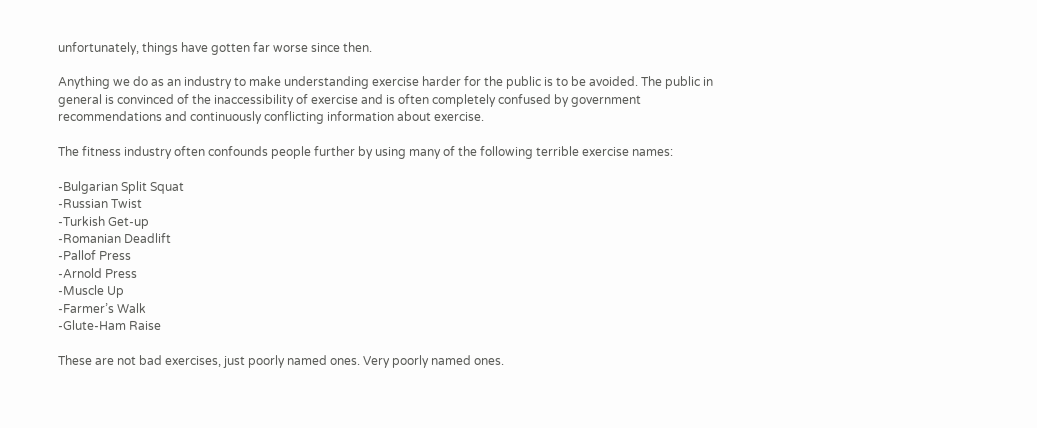unfortunately, things have gotten far worse since then.

Anything we do as an industry to make understanding exercise harder for the public is to be avoided. The public in general is convinced of the inaccessibility of exercise and is often completely confused by government recommendations and continuously conflicting information about exercise.

The fitness industry often confounds people further by using many of the following terrible exercise names:

-Bulgarian Split Squat
-Russian Twist
-Turkish Get-up
-Romanian Deadlift
-Pallof Press
-Arnold Press
-Muscle Up
-Farmer’s Walk
-Glute-Ham Raise

These are not bad exercises, just poorly named ones. Very poorly named ones.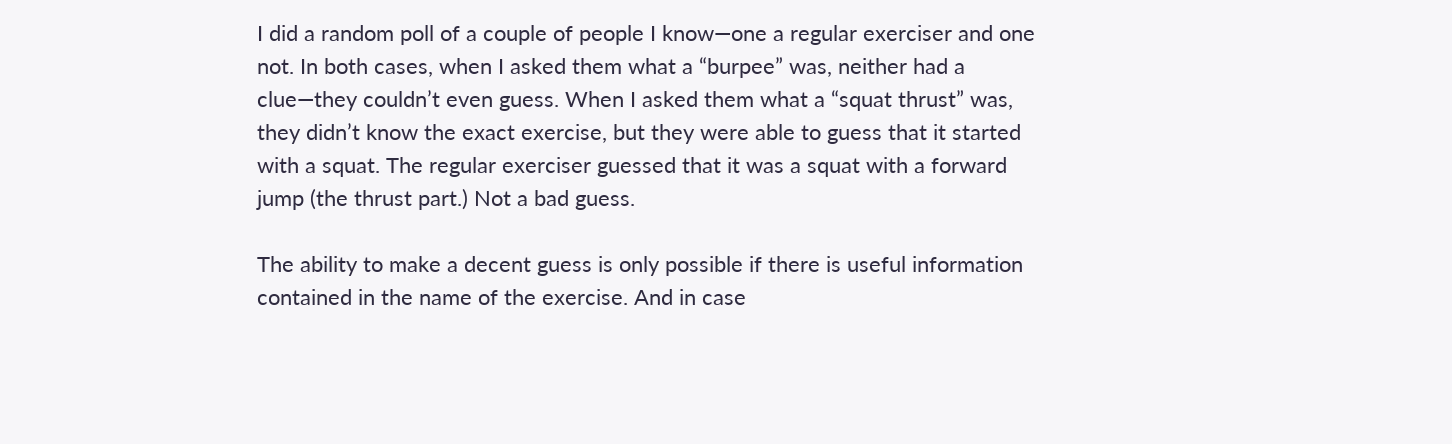I did a random poll of a couple of people I know—one a regular exerciser and one not. In both cases, when I asked them what a “burpee” was, neither had a clue—they couldn’t even guess. When I asked them what a “squat thrust” was, they didn’t know the exact exercise, but they were able to guess that it started with a squat. The regular exerciser guessed that it was a squat with a forward jump (the thrust part.) Not a bad guess.

The ability to make a decent guess is only possible if there is useful information contained in the name of the exercise. And in case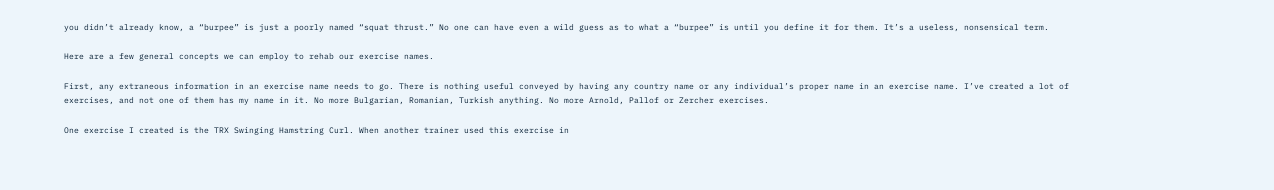you didn’t already know, a “burpee” is just a poorly named “squat thrust.” No one can have even a wild guess as to what a “burpee” is until you define it for them. It’s a useless, nonsensical term.

Here are a few general concepts we can employ to rehab our exercise names.

First, any extraneous information in an exercise name needs to go. There is nothing useful conveyed by having any country name or any individual’s proper name in an exercise name. I’ve created a lot of exercises, and not one of them has my name in it. No more Bulgarian, Romanian, Turkish anything. No more Arnold, Pallof or Zercher exercises.

One exercise I created is the TRX Swinging Hamstring Curl. When another trainer used this exercise in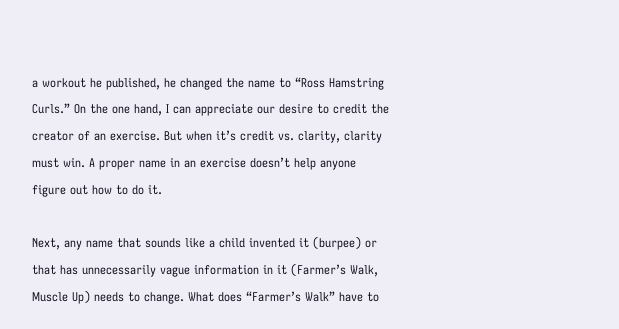a workout he published, he changed the name to “Ross Hamstring Curls.” On the one hand, I can appreciate our desire to credit the creator of an exercise. But when it’s credit vs. clarity, clarity must win. A proper name in an exercise doesn’t help anyone figure out how to do it.

Next, any name that sounds like a child invented it (burpee) or that has unnecessarily vague information in it (Farmer’s Walk, Muscle Up) needs to change. What does “Farmer’s Walk” have to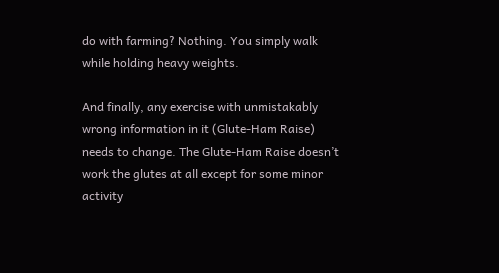do with farming? Nothing. You simply walk while holding heavy weights.

And finally, any exercise with unmistakably wrong information in it (Glute-Ham Raise) needs to change. The Glute-Ham Raise doesn’t work the glutes at all except for some minor activity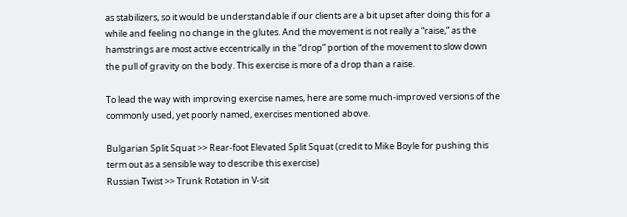as stabilizers, so it would be understandable if our clients are a bit upset after doing this for a while and feeling no change in the glutes. And the movement is not really a “raise,” as the hamstrings are most active eccentrically in the “drop” portion of the movement to slow down the pull of gravity on the body. This exercise is more of a drop than a raise.

To lead the way with improving exercise names, here are some much-improved versions of the commonly used, yet poorly named, exercises mentioned above.

Bulgarian Split Squat >> Rear-foot Elevated Split Squat (credit to Mike Boyle for pushing this term out as a sensible way to describe this exercise)
Russian Twist >> Trunk Rotation in V-sit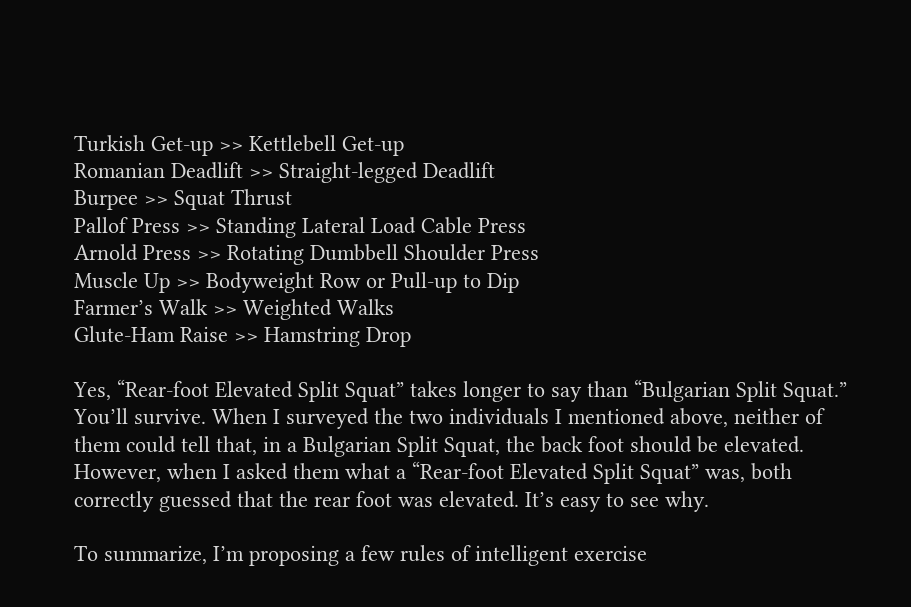Turkish Get-up >> Kettlebell Get-up
Romanian Deadlift >> Straight-legged Deadlift
Burpee >> Squat Thrust
Pallof Press >> Standing Lateral Load Cable Press
Arnold Press >> Rotating Dumbbell Shoulder Press
Muscle Up >> Bodyweight Row or Pull-up to Dip
Farmer’s Walk >> Weighted Walks
Glute-Ham Raise >> Hamstring Drop

Yes, “Rear-foot Elevated Split Squat” takes longer to say than “Bulgarian Split Squat.” You’ll survive. When I surveyed the two individuals I mentioned above, neither of them could tell that, in a Bulgarian Split Squat, the back foot should be elevated. However, when I asked them what a “Rear-foot Elevated Split Squat” was, both correctly guessed that the rear foot was elevated. It’s easy to see why.

To summarize, I’m proposing a few rules of intelligent exercise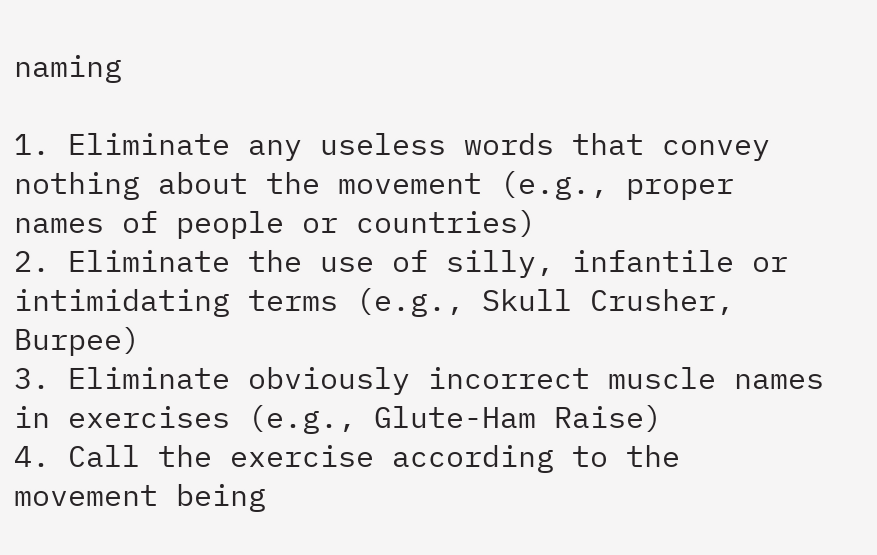naming

1. Eliminate any useless words that convey nothing about the movement (e.g., proper names of people or countries)
2. Eliminate the use of silly, infantile or intimidating terms (e.g., Skull Crusher, Burpee)
3. Eliminate obviously incorrect muscle names in exercises (e.g., Glute-Ham Raise)
4. Call the exercise according to the movement being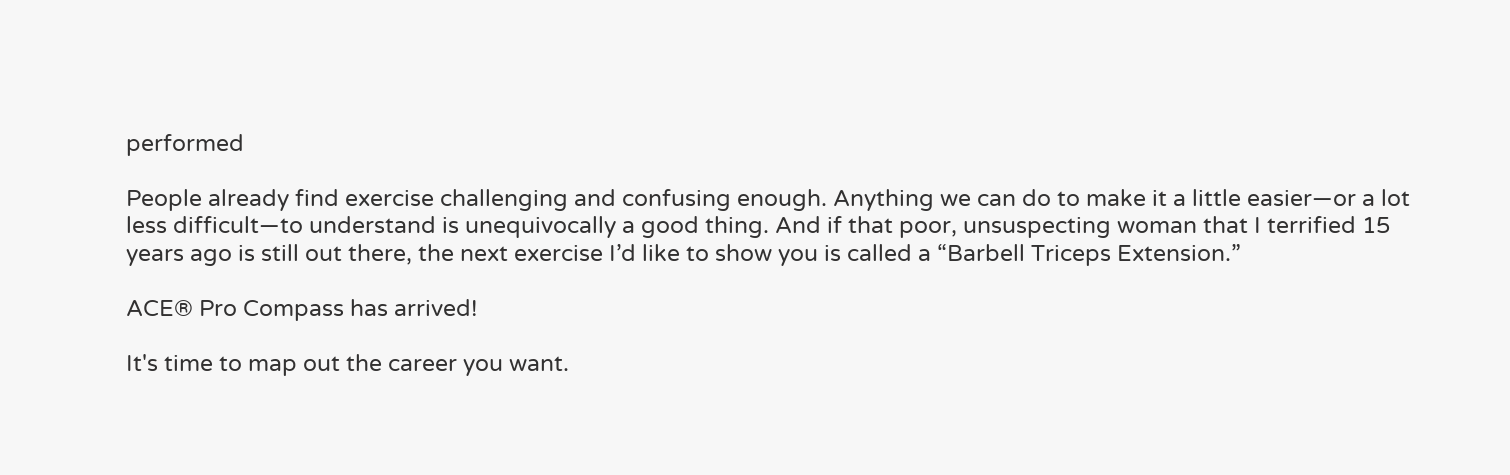performed

People already find exercise challenging and confusing enough. Anything we can do to make it a little easier—or a lot less difficult—to understand is unequivocally a good thing. And if that poor, unsuspecting woman that I terrified 15 years ago is still out there, the next exercise I’d like to show you is called a “Barbell Triceps Extension.”

ACE® Pro Compass has arrived!

It's time to map out the career you want.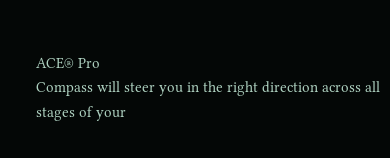ACE® Pro
Compass will steer you in the right direction across all
stages of your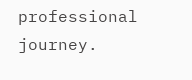professional journey.